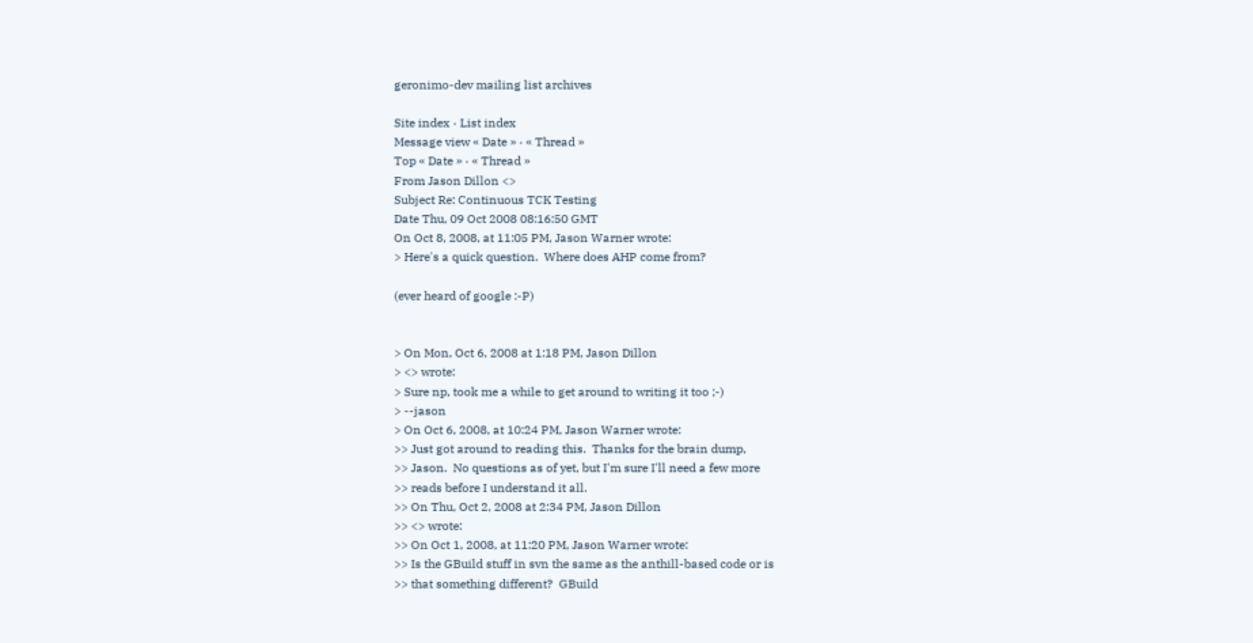geronimo-dev mailing list archives

Site index · List index
Message view « Date » · « Thread »
Top « Date » · « Thread »
From Jason Dillon <>
Subject Re: Continuous TCK Testing
Date Thu, 09 Oct 2008 08:16:50 GMT
On Oct 8, 2008, at 11:05 PM, Jason Warner wrote:
> Here's a quick question.  Where does AHP come from?

(ever heard of google :-P)


> On Mon, Oct 6, 2008 at 1:18 PM, Jason Dillon
> <> wrote:
> Sure np, took me a while to get around to writing it too ;-)
> --jason
> On Oct 6, 2008, at 10:24 PM, Jason Warner wrote:
>> Just got around to reading this.  Thanks for the brain dump,
>> Jason.  No questions as of yet, but I'm sure I'll need a few more
>> reads before I understand it all.
>> On Thu, Oct 2, 2008 at 2:34 PM, Jason Dillon
>> <> wrote:
>> On Oct 1, 2008, at 11:20 PM, Jason Warner wrote:
>> Is the GBuild stuff in svn the same as the anthill-based code or is
>> that something different?  GBuild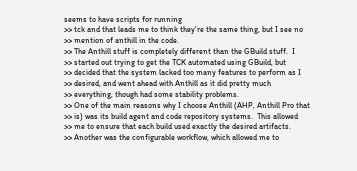seems to have scripts for running
>> tck and that leads me to think they're the same thing, but I see no
>> mention of anthill in the code.
>> The Anthill stuff is completely different than the GBuild stuff.  I
>> started out trying to get the TCK automated using GBuild, but
>> decided that the system lacked too many features to perform as I
>> desired, and went ahead with Anthill as it did pretty much
>> everything, though had some stability problems.
>> One of the main reasons why I choose Anthill (AHP, Anthill Pro that
>> is) was its build agent and code repository systems.  This allowed
>> me to ensure that each build used exactly the desired artifacts.
>> Another was the configurable workflow, which allowed me to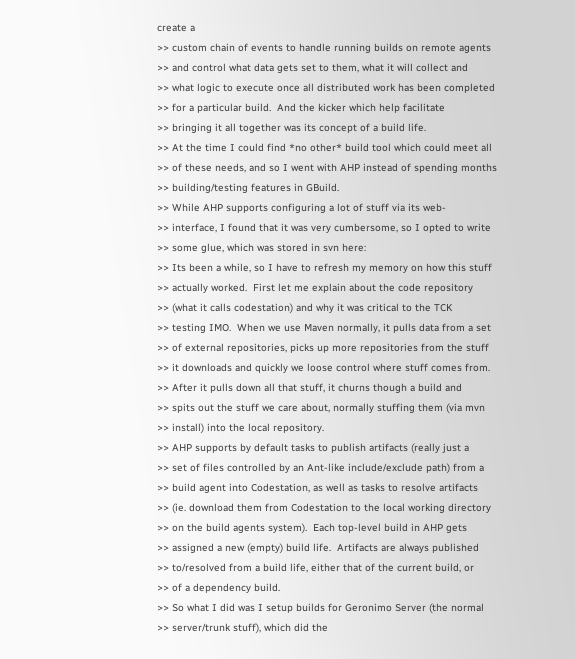create a
>> custom chain of events to handle running builds on remote agents
>> and control what data gets set to them, what it will collect and
>> what logic to execute once all distributed work has been completed
>> for a particular build.  And the kicker which help facilitate
>> bringing it all together was its concept of a build life.
>> At the time I could find *no other* build tool which could meet all
>> of these needs, and so I went with AHP instead of spending months
>> building/testing features in GBuild.
>> While AHP supports configuring a lot of stuff via its web-
>> interface, I found that it was very cumbersome, so I opted to write
>> some glue, which was stored in svn here:
>> Its been a while, so I have to refresh my memory on how this stuff
>> actually worked.  First let me explain about the code repository
>> (what it calls codestation) and why it was critical to the TCK
>> testing IMO.  When we use Maven normally, it pulls data from a set
>> of external repositories, picks up more repositories from the stuff
>> it downloads and quickly we loose control where stuff comes from.
>> After it pulls down all that stuff, it churns though a build and
>> spits out the stuff we care about, normally stuffing them (via mvn
>> install) into the local repository.
>> AHP supports by default tasks to publish artifacts (really just a
>> set of files controlled by an Ant-like include/exclude path) from a
>> build agent into Codestation, as well as tasks to resolve artifacts
>> (ie. download them from Codestation to the local working directory
>> on the build agents system).  Each top-level build in AHP gets
>> assigned a new (empty) build life.  Artifacts are always published
>> to/resolved from a build life, either that of the current build, or
>> of a dependency build.
>> So what I did was I setup builds for Geronimo Server (the normal
>> server/trunk stuff), which did the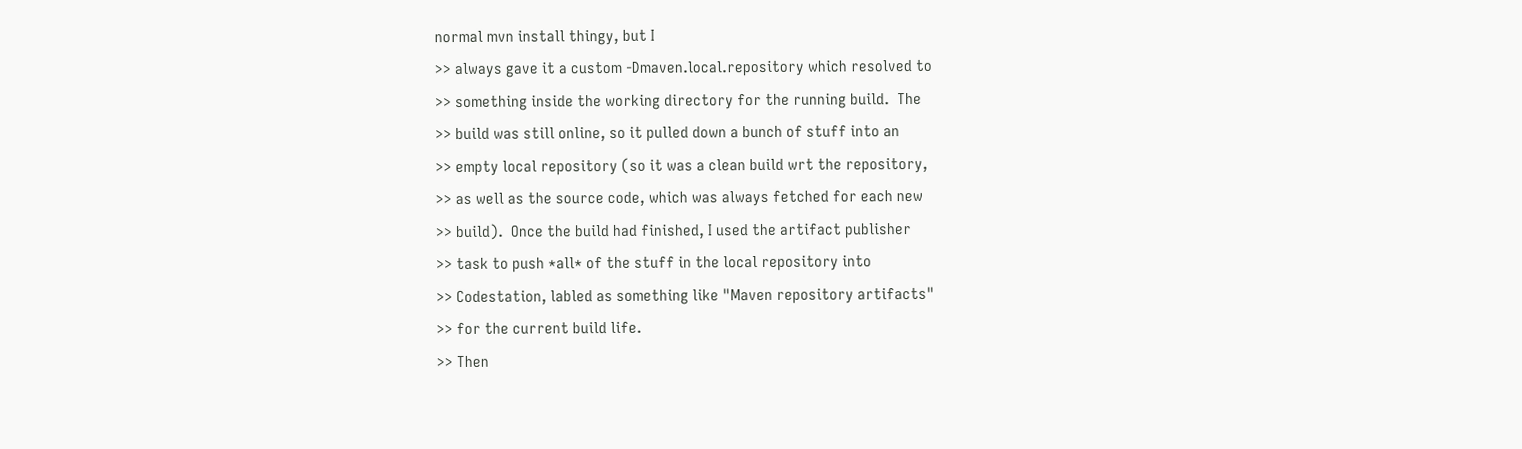normal mvn install thingy, but I
>> always gave it a custom -Dmaven.local.repository which resolved to
>> something inside the working directory for the running build.  The
>> build was still online, so it pulled down a bunch of stuff into an
>> empty local repository (so it was a clean build wrt the repository,
>> as well as the source code, which was always fetched for each new
>> build).  Once the build had finished, I used the artifact publisher
>> task to push *all* of the stuff in the local repository into
>> Codestation, labled as something like "Maven repository artifacts"
>> for the current build life.
>> Then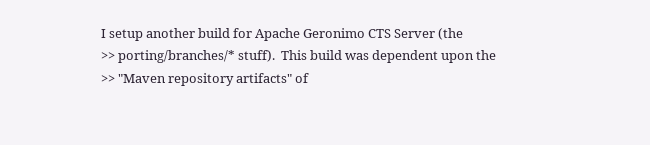I setup another build for Apache Geronimo CTS Server (the
>> porting/branches/* stuff).  This build was dependent upon the
>> "Maven repository artifacts" of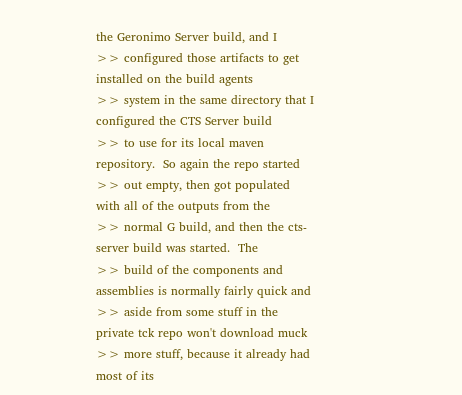the Geronimo Server build, and I
>> configured those artifacts to get installed on the build agents
>> system in the same directory that I configured the CTS Server build
>> to use for its local maven repository.  So again the repo started
>> out empty, then got populated with all of the outputs from the
>> normal G build, and then the cts-server build was started.  The
>> build of the components and assemblies is normally fairly quick and
>> aside from some stuff in the private tck repo won't download muck
>> more stuff, because it already had most of its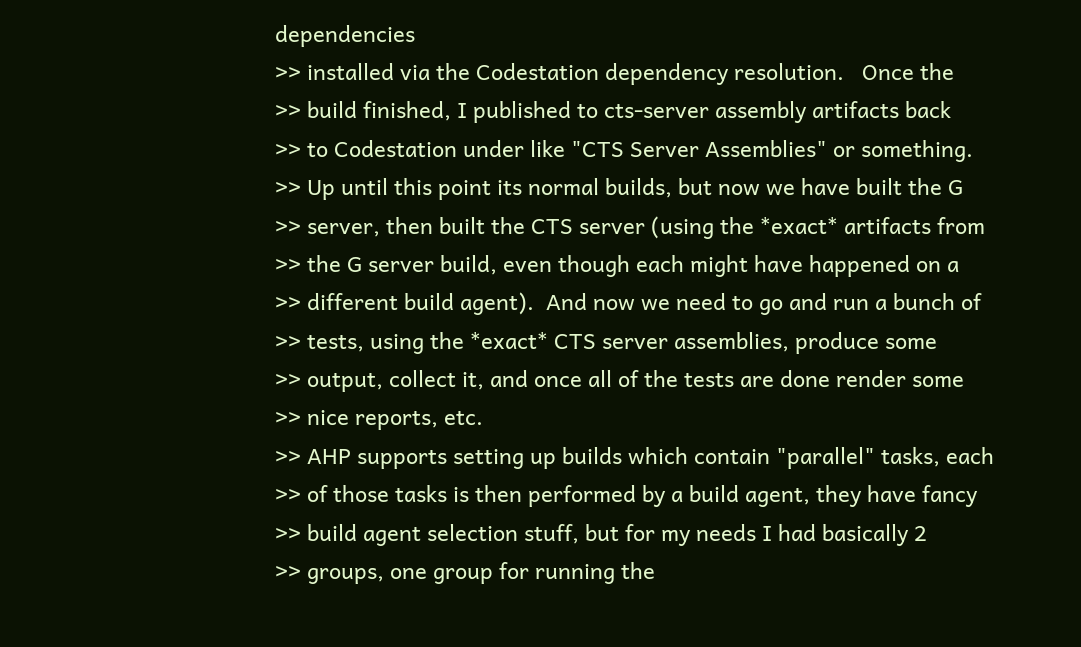dependencies
>> installed via the Codestation dependency resolution.   Once the
>> build finished, I published to cts-server assembly artifacts back
>> to Codestation under like "CTS Server Assemblies" or something.
>> Up until this point its normal builds, but now we have built the G
>> server, then built the CTS server (using the *exact* artifacts from
>> the G server build, even though each might have happened on a
>> different build agent).  And now we need to go and run a bunch of
>> tests, using the *exact* CTS server assemblies, produce some
>> output, collect it, and once all of the tests are done render some
>> nice reports, etc.
>> AHP supports setting up builds which contain "parallel" tasks, each
>> of those tasks is then performed by a build agent, they have fancy
>> build agent selection stuff, but for my needs I had basically 2
>> groups, one group for running the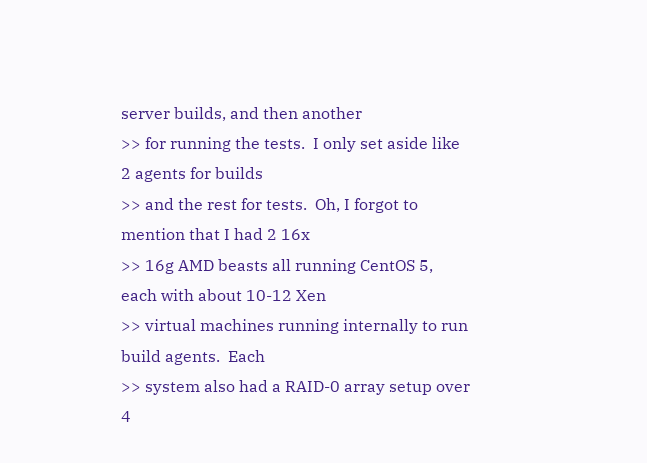server builds, and then another
>> for running the tests.  I only set aside like 2 agents for builds
>> and the rest for tests.  Oh, I forgot to mention that I had 2 16x
>> 16g AMD beasts all running CentOS 5, each with about 10-12 Xen
>> virtual machines running internally to run build agents.  Each
>> system also had a RAID-0 array setup over 4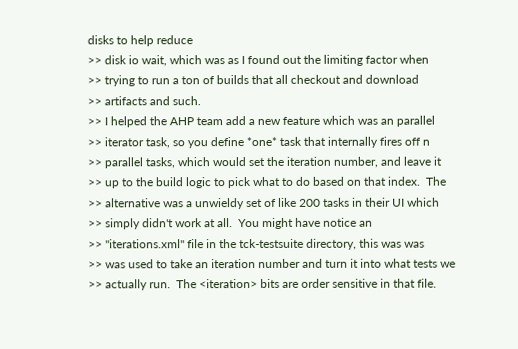disks to help reduce
>> disk io wait, which was as I found out the limiting factor when
>> trying to run a ton of builds that all checkout and download
>> artifacts and such.
>> I helped the AHP team add a new feature which was an parallel
>> iterator task, so you define *one* task that internally fires off n
>> parallel tasks, which would set the iteration number, and leave it
>> up to the build logic to pick what to do based on that index.  The
>> alternative was a unwieldy set of like 200 tasks in their UI which
>> simply didn't work at all.  You might have notice an
>> "iterations.xml" file in the tck-testsuite directory, this was was
>> was used to take an iteration number and turn it into what tests we
>> actually run.  The <iteration> bits are order sensitive in that file.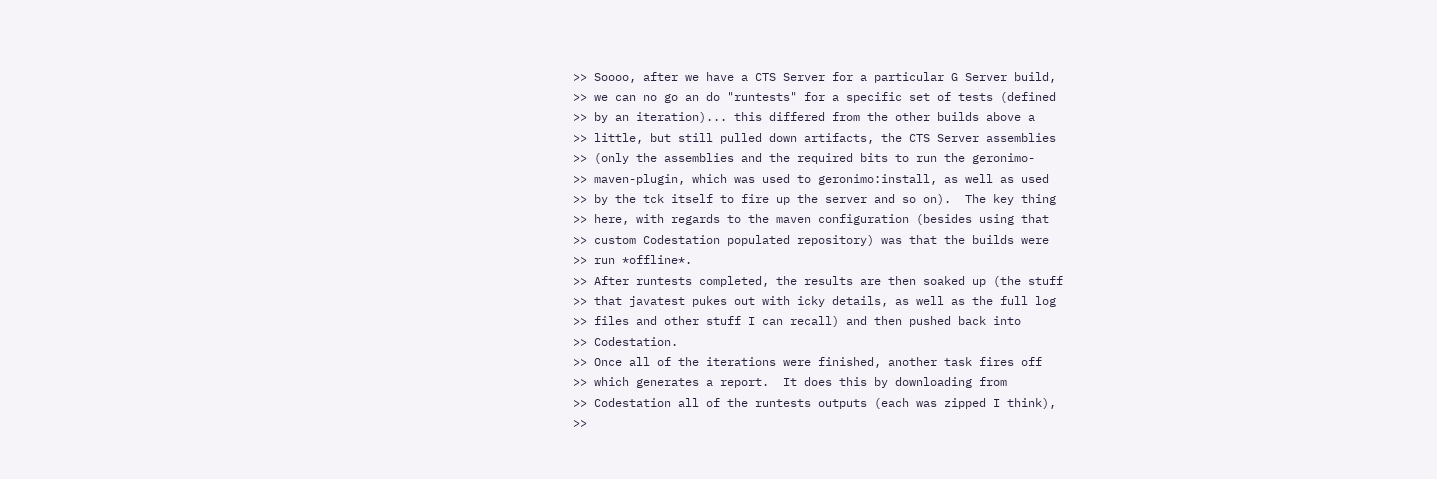>> Soooo, after we have a CTS Server for a particular G Server build,
>> we can no go an do "runtests" for a specific set of tests (defined
>> by an iteration)... this differed from the other builds above a
>> little, but still pulled down artifacts, the CTS Server assemblies
>> (only the assemblies and the required bits to run the geronimo-
>> maven-plugin, which was used to geronimo:install, as well as used
>> by the tck itself to fire up the server and so on).  The key thing
>> here, with regards to the maven configuration (besides using that
>> custom Codestation populated repository) was that the builds were
>> run *offline*.
>> After runtests completed, the results are then soaked up (the stuff
>> that javatest pukes out with icky details, as well as the full log
>> files and other stuff I can recall) and then pushed back into
>> Codestation.
>> Once all of the iterations were finished, another task fires off
>> which generates a report.  It does this by downloading from
>> Codestation all of the runtests outputs (each was zipped I think),
>>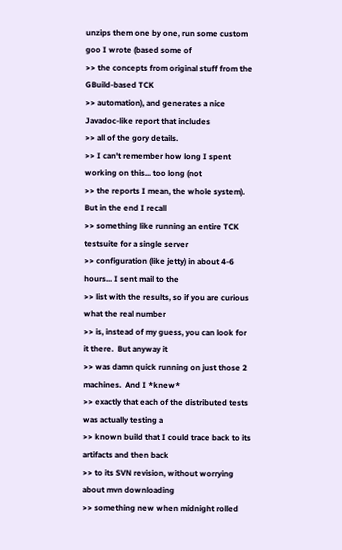unzips them one by one, run some custom goo I wrote (based some of
>> the concepts from original stuff from the GBuild-based TCK
>> automation), and generates a nice Javadoc-like report that includes
>> all of the gory details.
>> I can't remember how long I spent working on this... too long (not
>> the reports I mean, the whole system).  But in the end I recall
>> something like running an entire TCK testsuite for a single server
>> configuration (like jetty) in about 4-6 hours... I sent mail to the
>> list with the results, so if you are curious what the real number
>> is, instead of my guess, you can look for it there.  But anyway it
>> was damn quick running on just those 2 machines.  And I *knew*
>> exactly that each of the distributed tests was actually testing a
>> known build that I could trace back to its artifacts and then back
>> to its SVN revision, without worrying about mvn downloading
>> something new when midnight rolled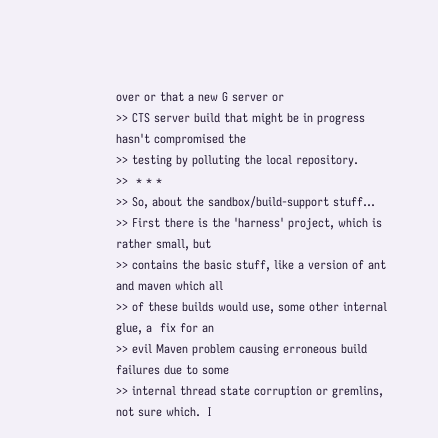over or that a new G server or
>> CTS server build that might be in progress hasn't compromised the
>> testing by polluting the local repository.
>>  * * *
>> So, about the sandbox/build-support stuff...
>> First there is the 'harness' project, which is rather small, but
>> contains the basic stuff, like a version of ant and maven which all
>> of these builds would use, some other internal glue, a  fix for an
>> evil Maven problem causing erroneous build failures due to some
>> internal thread state corruption or gremlins, not sure which.  I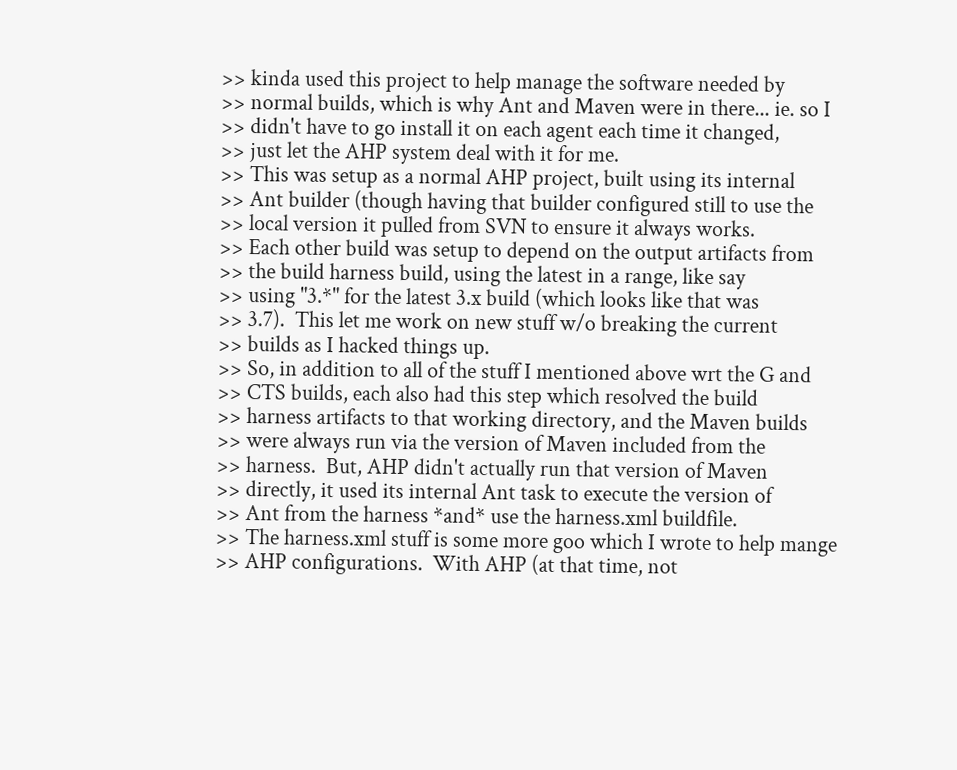>> kinda used this project to help manage the software needed by
>> normal builds, which is why Ant and Maven were in there... ie. so I
>> didn't have to go install it on each agent each time it changed,
>> just let the AHP system deal with it for me.
>> This was setup as a normal AHP project, built using its internal
>> Ant builder (though having that builder configured still to use the
>> local version it pulled from SVN to ensure it always works.
>> Each other build was setup to depend on the output artifacts from
>> the build harness build, using the latest in a range, like say
>> using "3.*" for the latest 3.x build (which looks like that was
>> 3.7).  This let me work on new stuff w/o breaking the current
>> builds as I hacked things up.
>> So, in addition to all of the stuff I mentioned above wrt the G and
>> CTS builds, each also had this step which resolved the build
>> harness artifacts to that working directory, and the Maven builds
>> were always run via the version of Maven included from the
>> harness.  But, AHP didn't actually run that version of Maven
>> directly, it used its internal Ant task to execute the version of
>> Ant from the harness *and* use the harness.xml buildfile.
>> The harness.xml stuff is some more goo which I wrote to help mange
>> AHP configurations.  With AHP (at that time, not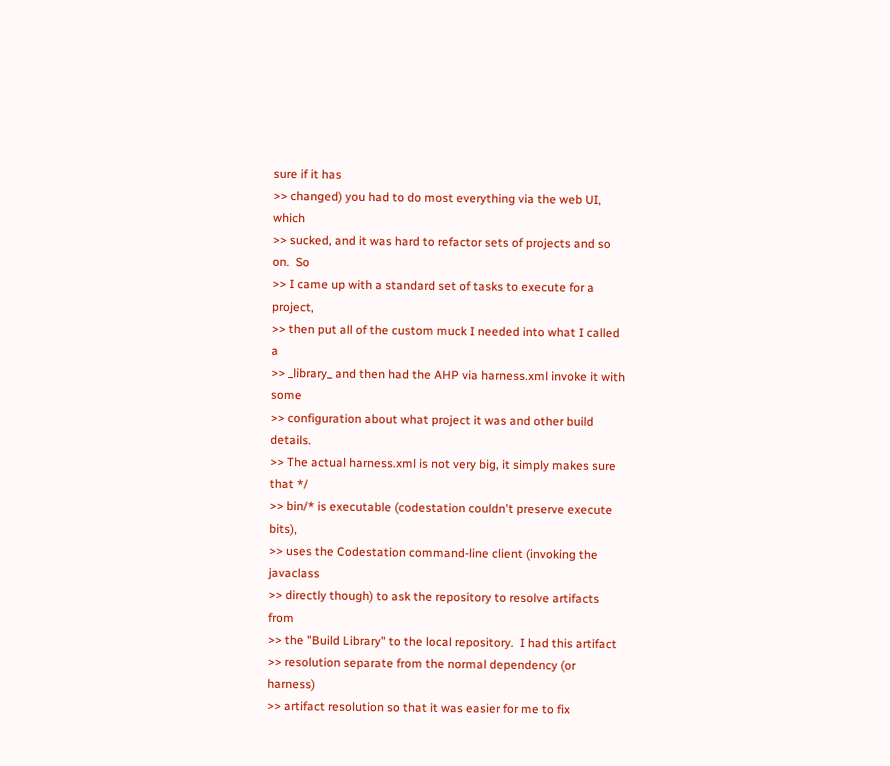sure if it has
>> changed) you had to do most everything via the web UI, which
>> sucked, and it was hard to refactor sets of projects and so on.  So
>> I came up with a standard set of tasks to execute for a project,
>> then put all of the custom muck I needed into what I called a
>> _library_ and then had the AHP via harness.xml invoke it with some
>> configuration about what project it was and other build details.
>> The actual harness.xml is not very big, it simply makes sure that */
>> bin/* is executable (codestation couldn't preserve execute bits),
>> uses the Codestation command-line client (invoking the javaclass
>> directly though) to ask the repository to resolve artifacts from
>> the "Build Library" to the local repository.  I had this artifact
>> resolution separate from the normal dependency (or harness)
>> artifact resolution so that it was easier for me to fix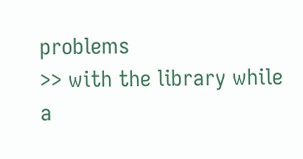problems
>> with the library while a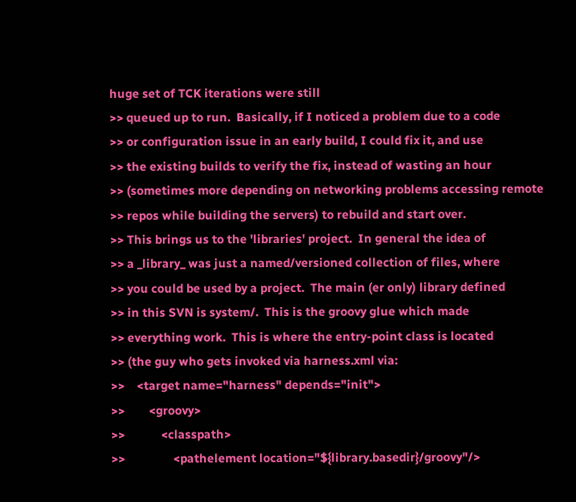huge set of TCK iterations were still
>> queued up to run.  Basically, if I noticed a problem due to a code
>> or configuration issue in an early build, I could fix it, and use
>> the existing builds to verify the fix, instead of wasting an hour
>> (sometimes more depending on networking problems accessing remote
>> repos while building the servers) to rebuild and start over.
>> This brings us to the 'libraries' project.  In general the idea of
>> a _library_ was just a named/versioned collection of files, where
>> you could be used by a project.  The main (er only) library defined
>> in this SVN is system/.  This is the groovy glue which made
>> everything work.  This is where the entry-point class is located
>> (the guy who gets invoked via harness.xml via:
>>    <target name="harness" depends="init">
>>        <groovy>
>>            <classpath>
>>                <pathelement location="${library.basedir}/groovy"/>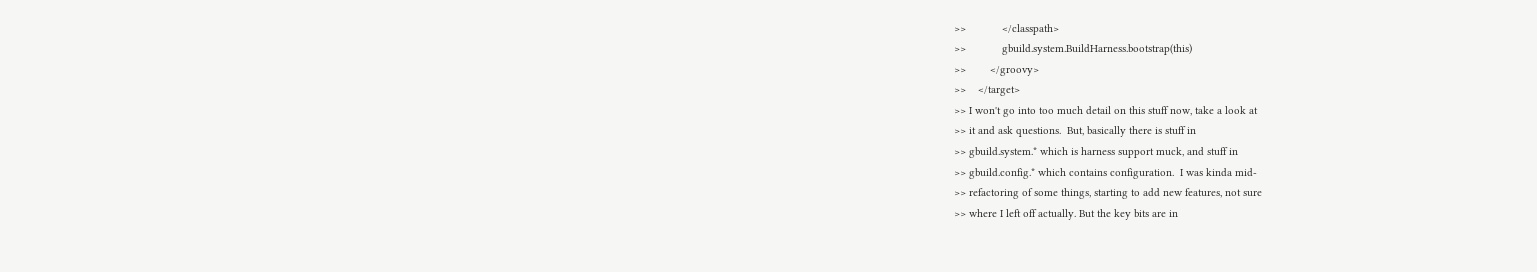>>            </classpath>
>>            gbuild.system.BuildHarness.bootstrap(this)
>>        </groovy>
>>    </target>
>> I won't go into too much detail on this stuff now, take a look at
>> it and ask questions.  But, basically there is stuff in
>> gbuild.system.* which is harness support muck, and stuff in
>> gbuild.config.* which contains configuration.  I was kinda mid-
>> refactoring of some things, starting to add new features, not sure
>> where I left off actually. But the key bits are in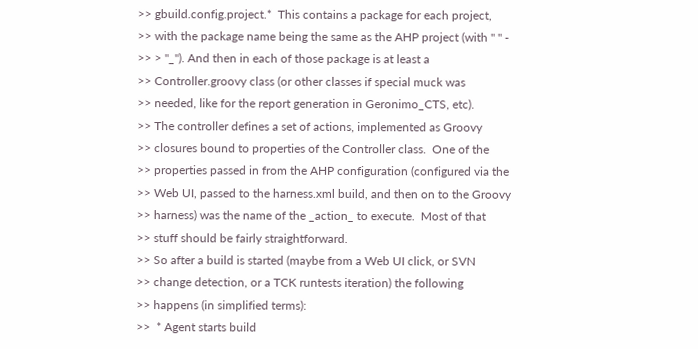>> gbuild.config.project.*  This contains a package for each project,
>> with the package name being the same as the AHP project (with " " -
>> > "_"). And then in each of those package is at least a
>> Controller.groovy class (or other classes if special muck was
>> needed, like for the report generation in Geronimo_CTS, etc).
>> The controller defines a set of actions, implemented as Groovy
>> closures bound to properties of the Controller class.  One of the
>> properties passed in from the AHP configuration (configured via the
>> Web UI, passed to the harness.xml build, and then on to the Groovy
>> harness) was the name of the _action_ to execute.  Most of that
>> stuff should be fairly straightforward.
>> So after a build is started (maybe from a Web UI click, or SVN
>> change detection, or a TCK runtests iteration) the following
>> happens (in simplified terms):
>>  * Agent starts build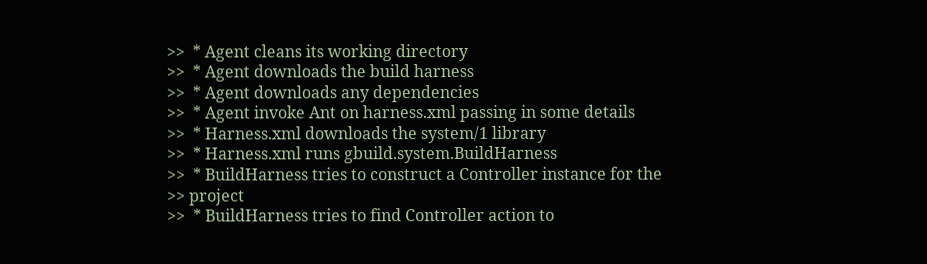>>  * Agent cleans its working directory
>>  * Agent downloads the build harness
>>  * Agent downloads any dependencies
>>  * Agent invoke Ant on harness.xml passing in some details
>>  * Harness.xml downloads the system/1 library
>>  * Harness.xml runs gbuild.system.BuildHarness
>>  * BuildHarness tries to construct a Controller instance for the
>> project
>>  * BuildHarness tries to find Controller action to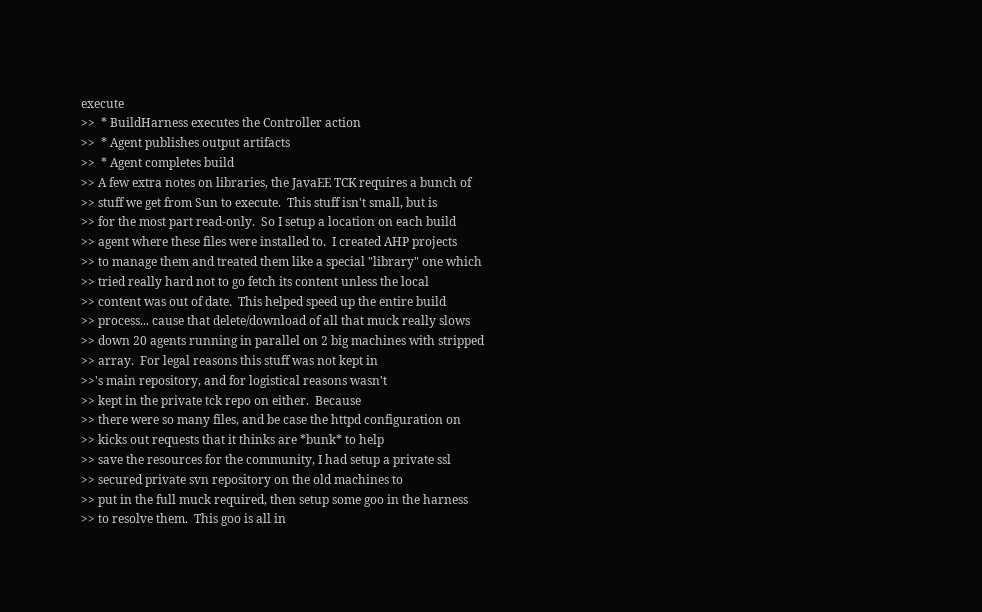execute
>>  * BuildHarness executes the Controller action
>>  * Agent publishes output artifacts
>>  * Agent completes build
>> A few extra notes on libraries, the JavaEE TCK requires a bunch of
>> stuff we get from Sun to execute.  This stuff isn't small, but is
>> for the most part read-only.  So I setup a location on each build
>> agent where these files were installed to.  I created AHP projects
>> to manage them and treated them like a special "library" one which
>> tried really hard not to go fetch its content unless the local
>> content was out of date.  This helped speed up the entire build
>> process... cause that delete/download of all that muck really slows
>> down 20 agents running in parallel on 2 big machines with stripped
>> array.  For legal reasons this stuff was not kept in
>>'s main repository, and for logistical reasons wasn't
>> kept in the private tck repo on either.  Because
>> there were so many files, and be case the httpd configuration on
>> kicks out requests that it thinks are *bunk* to help
>> save the resources for the community, I had setup a private ssl
>> secured private svn repository on the old machines to
>> put in the full muck required, then setup some goo in the harness
>> to resolve them.  This goo is all in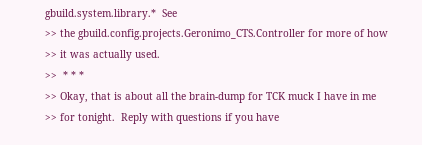gbuild.system.library.*  See
>> the gbuild.config.projects.Geronimo_CTS.Controller for more of how
>> it was actually used.
>>  * * *
>> Okay, that is about all the brain-dump for TCK muck I have in me
>> for tonight.  Reply with questions if you have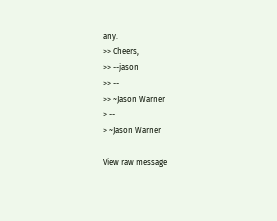any.
>> Cheers,
>> --jason
>> --
>> ~Jason Warner
> --
> ~Jason Warner

View raw message